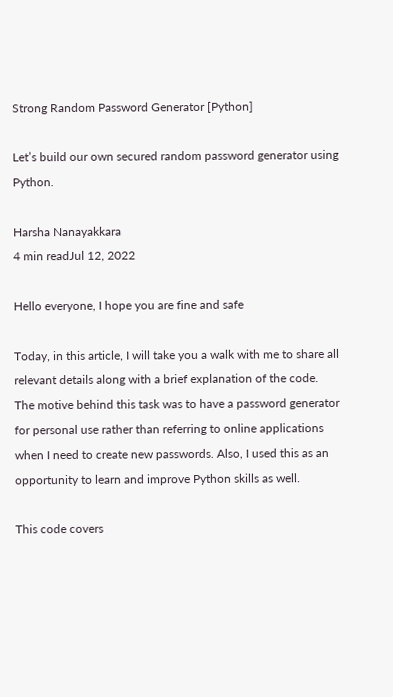Strong Random Password Generator [Python]

Let’s build our own secured random password generator using Python.

Harsha Nanayakkara
4 min readJul 12, 2022

Hello everyone, I hope you are fine and safe

Today, in this article, I will take you a walk with me to share all relevant details along with a brief explanation of the code. The motive behind this task was to have a password generator for personal use rather than referring to online applications when I need to create new passwords. Also, I used this as an opportunity to learn and improve Python skills as well.

This code covers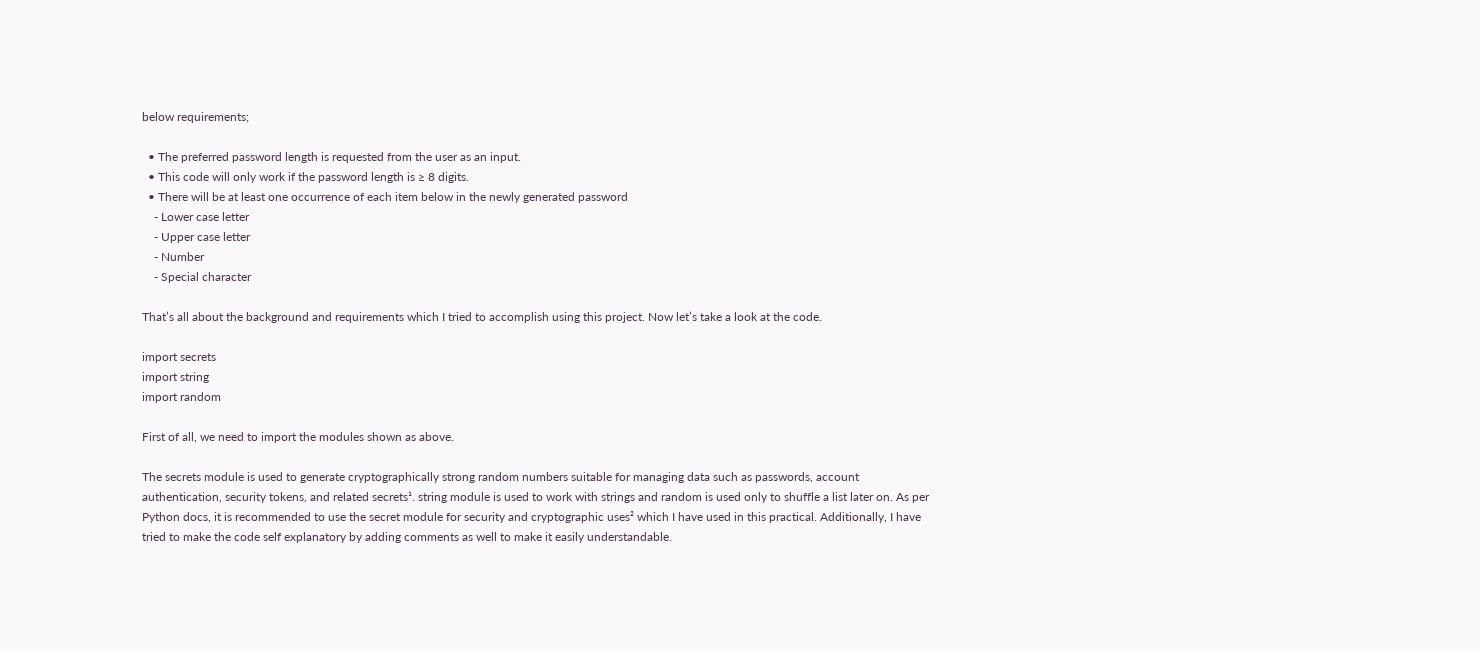below requirements;

  • The preferred password length is requested from the user as an input.
  • This code will only work if the password length is ≥ 8 digits.
  • There will be at least one occurrence of each item below in the newly generated password
    - Lower case letter
    - Upper case letter
    - Number
    - Special character

That’s all about the background and requirements which I tried to accomplish using this project. Now let’s take a look at the code.

import secrets
import string
import random

First of all, we need to import the modules shown as above.

The secrets module is used to generate cryptographically strong random numbers suitable for managing data such as passwords, account authentication, security tokens, and related secrets¹. string module is used to work with strings and random is used only to shuffle a list later on. As per Python docs, it is recommended to use the secret module for security and cryptographic uses² which I have used in this practical. Additionally, I have tried to make the code self explanatory by adding comments as well to make it easily understandable.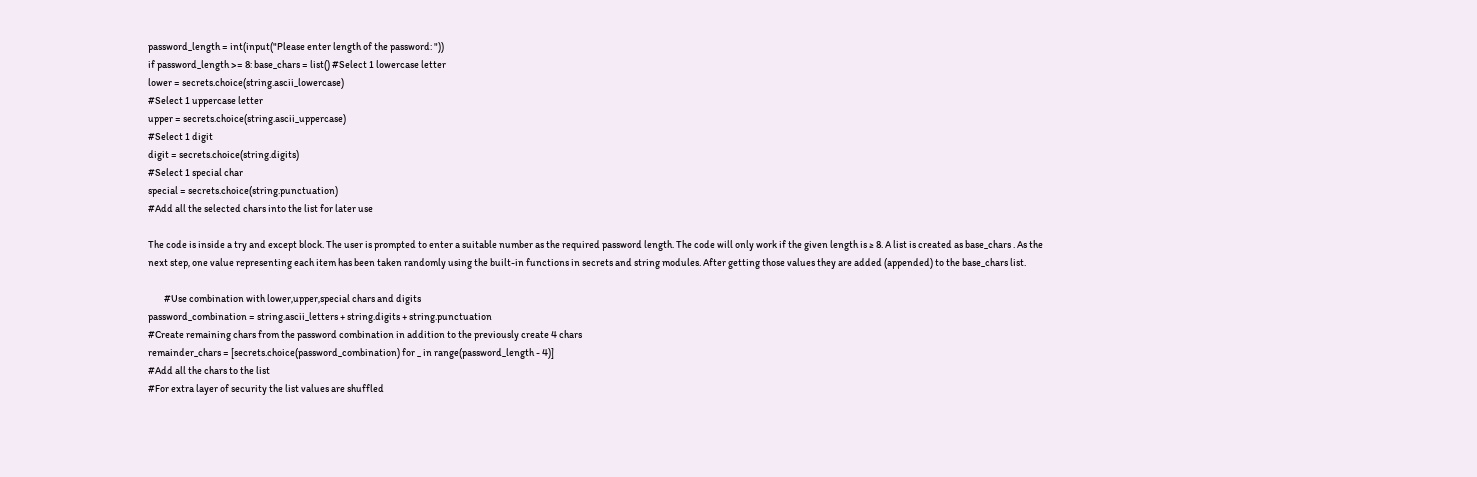password_length = int(input("Please enter length of the password: "))
if password_length >= 8: base_chars = list() #Select 1 lowercase letter
lower = secrets.choice(string.ascii_lowercase)
#Select 1 uppercase letter
upper = secrets.choice(string.ascii_uppercase)
#Select 1 digit
digit = secrets.choice(string.digits)
#Select 1 special char
special = secrets.choice(string.punctuation)
#Add all the selected chars into the list for later use

The code is inside a try and except block. The user is prompted to enter a suitable number as the required password length. The code will only work if the given length is ≥ 8. A list is created as base_chars . As the next step, one value representing each item has been taken randomly using the built-in functions in secrets and string modules. After getting those values they are added (appended) to the base_chars list.

        #Use combination with lower,upper,special chars and digits
password_combination = string.ascii_letters + string.digits + string.punctuation
#Create remaining chars from the password combination in addition to the previously create 4 chars
remainder_chars = [secrets.choice(password_combination) for _ in range(password_length - 4)]
#Add all the chars to the list
#For extra layer of security the list values are shuffled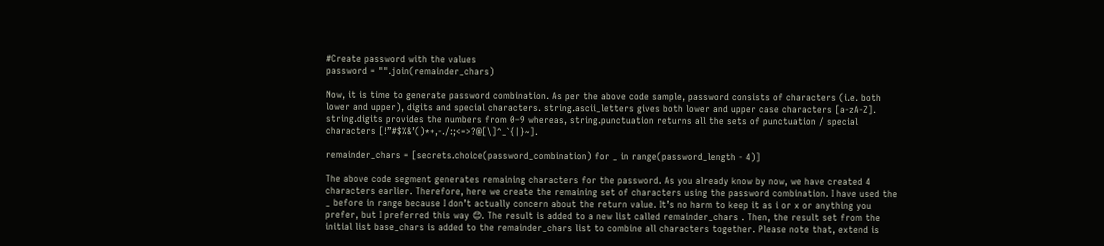#Create password with the values
password = "".join(remainder_chars)

Now, it is time to generate password combination. As per the above code sample, password consists of characters (i.e. both lower and upper), digits and special characters. string.ascii_letters gives both lower and upper case characters [a-zA-Z]. string.digits provides the numbers from 0–9 whereas, string.punctuation returns all the sets of punctuation / special characters [!”#$%&’()*+,-./:;<=>?@[\]^_`{|}~].

remainder_chars = [secrets.choice(password_combination) for _ in range(password_length - 4)]

The above code segment generates remaining characters for the password. As you already know by now, we have created 4 characters earlier. Therefore, here we create the remaining set of characters using the password combination. I have used the _ before in range because I don’t actually concern about the return value. It’s no harm to keep it as i or x or anything you prefer, but I preferred this way 😊. The result is added to a new list called remainder_chars . Then, the result set from the initial list base_chars is added to the remainder_chars list to combine all characters together. Please note that, extend is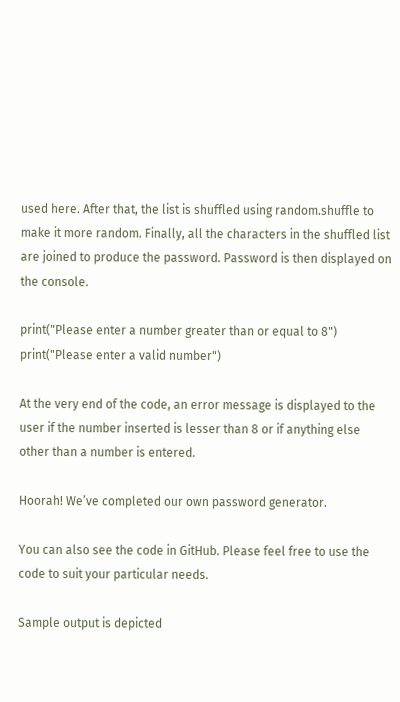used here. After that, the list is shuffled using random.shuffle to make it more random. Finally, all the characters in the shuffled list are joined to produce the password. Password is then displayed on the console.

print("Please enter a number greater than or equal to 8")
print("Please enter a valid number")

At the very end of the code, an error message is displayed to the user if the number inserted is lesser than 8 or if anything else other than a number is entered.

Hoorah! We’ve completed our own password generator.

You can also see the code in GitHub. Please feel free to use the code to suit your particular needs.

Sample output is depicted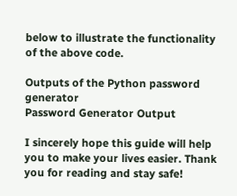below to illustrate the functionality of the above code.

Outputs of the Python password generator
Password Generator Output

I sincerely hope this guide will help you to make your lives easier. Thank you for reading and stay safe!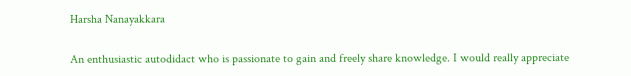Harsha Nanayakkara

An enthusiastic autodidact who is passionate to gain and freely share knowledge. I would really appreciate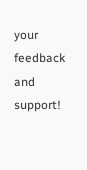your feedback and support!